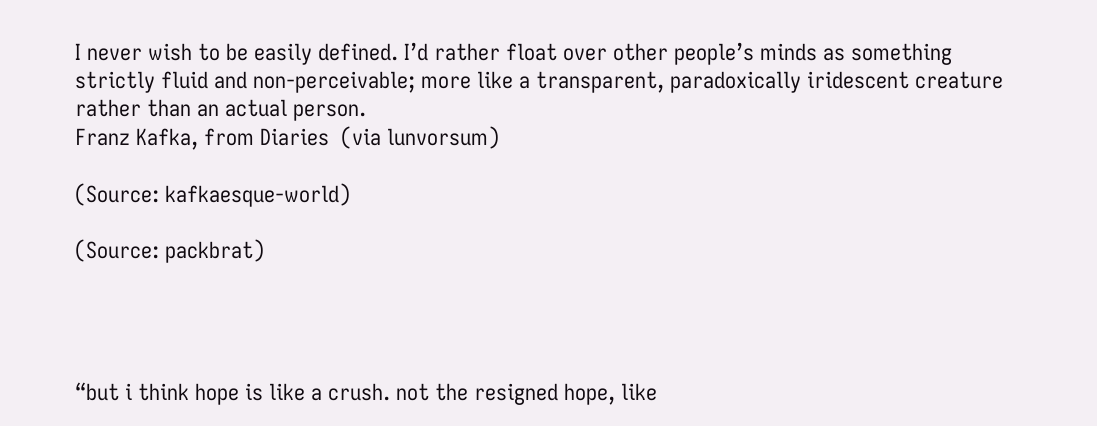I never wish to be easily defined. I’d rather float over other people’s minds as something strictly fluid and non-perceivable; more like a transparent, paradoxically iridescent creature rather than an actual person.
Franz Kafka, from Diaries  (via lunvorsum)

(Source: kafkaesque-world)

(Source: packbrat)




“but i think hope is like a crush. not the resigned hope, like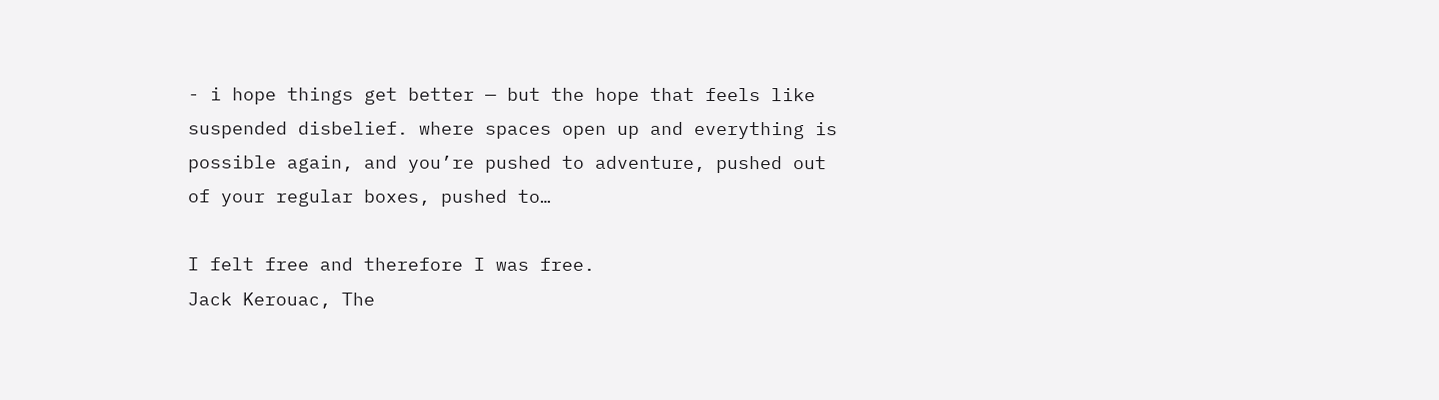- i hope things get better — but the hope that feels like suspended disbelief. where spaces open up and everything is possible again, and you’re pushed to adventure, pushed out of your regular boxes, pushed to…

I felt free and therefore I was free.
Jack Kerouac, The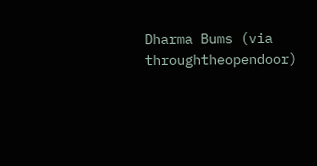Dharma Bums (via throughtheopendoor)